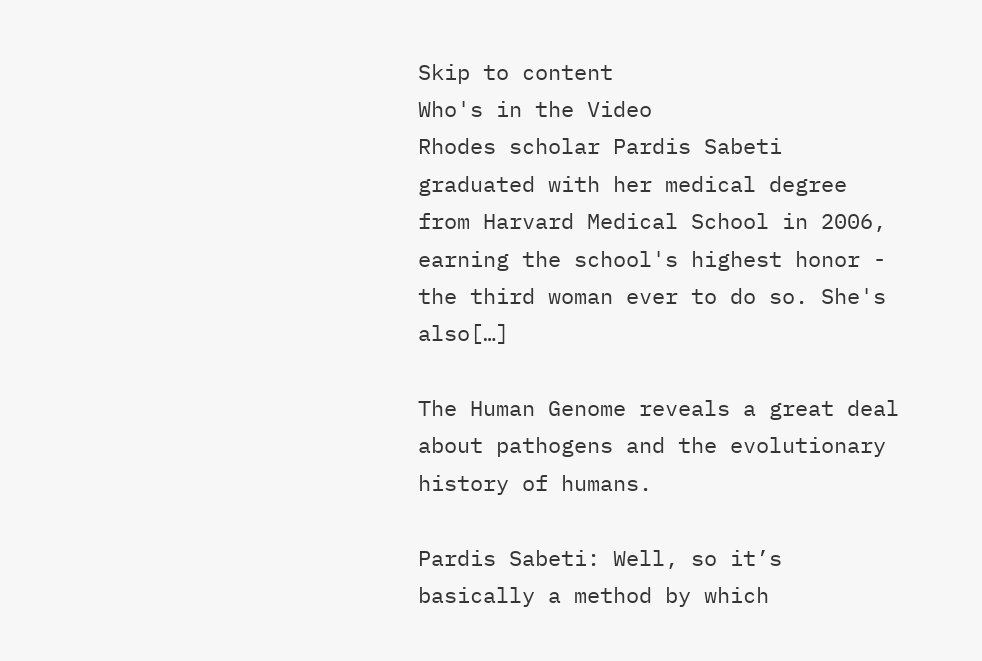Skip to content
Who's in the Video
Rhodes scholar Pardis Sabeti graduated with her medical degree from Harvard Medical School in 2006, earning the school's highest honor - the third woman ever to do so. She's also[…]

The Human Genome reveals a great deal about pathogens and the evolutionary history of humans.

Pardis Sabeti: Well, so it’s basically a method by which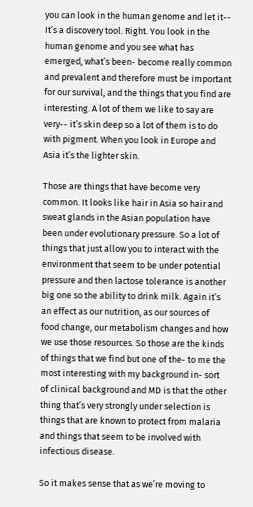you can look in the human genome and let it-- It’s a discovery tool. Right. You look in the human genome and you see what has emerged, what’s been- become really common and prevalent and therefore must be important for our survival, and the things that you find are interesting. A lot of them we like to say are very-- it’s skin deep so a lot of them is to do with pigment. When you look in Europe and Asia it’s the lighter skin.

Those are things that have become very common. It looks like hair in Asia so hair and sweat glands in the Asian population have been under evolutionary pressure. So a lot of things that just allow you to interact with the environment that seem to be under potential pressure and then lactose tolerance is another big one so the ability to drink milk. Again it’s an effect as our nutrition, as our sources of food change, our metabolism changes and how we use those resources. So those are the kinds of things that we find but one of the- to me the most interesting with my background in- sort of clinical background and MD is that the other thing that’s very strongly under selection is things that are known to protect from malaria and things that seem to be involved with infectious disease.

So it makes sense that as we’re moving to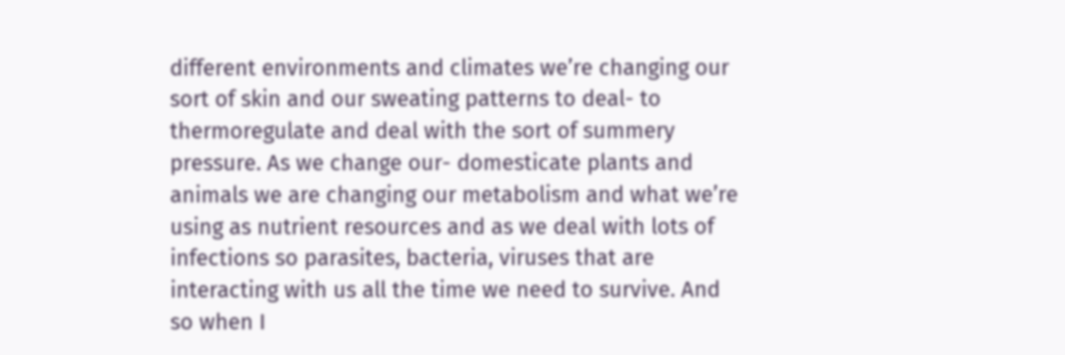different environments and climates we’re changing our sort of skin and our sweating patterns to deal- to thermoregulate and deal with the sort of summery pressure. As we change our- domesticate plants and animals we are changing our metabolism and what we’re using as nutrient resources and as we deal with lots of infections so parasites, bacteria, viruses that are interacting with us all the time we need to survive. And so when I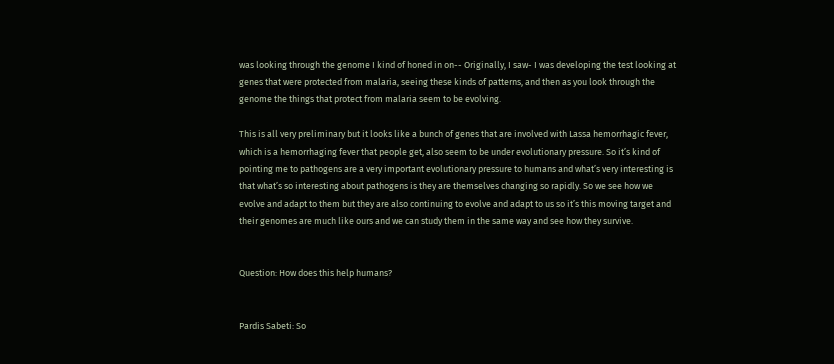was looking through the genome I kind of honed in on-- Originally, I saw- I was developing the test looking at genes that were protected from malaria, seeing these kinds of patterns, and then as you look through the genome the things that protect from malaria seem to be evolving.

This is all very preliminary but it looks like a bunch of genes that are involved with Lassa hemorrhagic fever, which is a hemorrhaging fever that people get, also seem to be under evolutionary pressure. So it’s kind of pointing me to pathogens are a very important evolutionary pressure to humans and what’s very interesting is that what’s so interesting about pathogens is they are themselves changing so rapidly. So we see how we evolve and adapt to them but they are also continuing to evolve and adapt to us so it’s this moving target and their genomes are much like ours and we can study them in the same way and see how they survive.


Question: How does this help humans?


Pardis Sabeti: So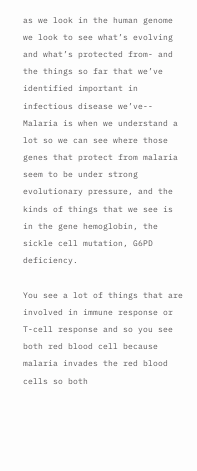as we look in the human genome we look to see what’s evolving and what’s protected from- and the things so far that we’ve identified important in infectious disease we’ve-- Malaria is when we understand a lot so we can see where those genes that protect from malaria seem to be under strong evolutionary pressure, and the kinds of things that we see is in the gene hemoglobin, the sickle cell mutation, G6PD deficiency.

You see a lot of things that are involved in immune response or T-cell response and so you see both red blood cell because malaria invades the red blood cells so both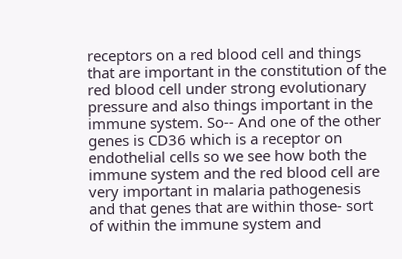receptors on a red blood cell and things that are important in the constitution of the red blood cell under strong evolutionary pressure and also things important in the immune system. So-- And one of the other genes is CD36 which is a receptor on endothelial cells so we see how both the immune system and the red blood cell are very important in malaria pathogenesis and that genes that are within those- sort of within the immune system and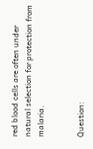red blood cells are often under natural selection for protection from malaria.


Question: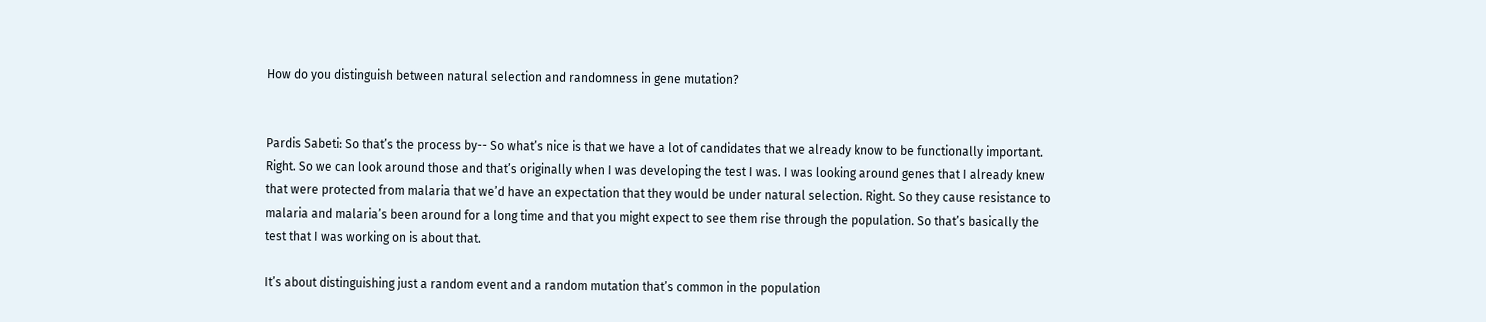How do you distinguish between natural selection and randomness in gene mutation?


Pardis Sabeti: So that’s the process by-- So what’s nice is that we have a lot of candidates that we already know to be functionally important. Right. So we can look around those and that’s originally when I was developing the test I was. I was looking around genes that I already knew that were protected from malaria that we’d have an expectation that they would be under natural selection. Right. So they cause resistance to malaria and malaria’s been around for a long time and that you might expect to see them rise through the population. So that’s basically the test that I was working on is about that.

It’s about distinguishing just a random event and a random mutation that’s common in the population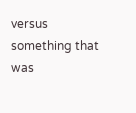versus something that was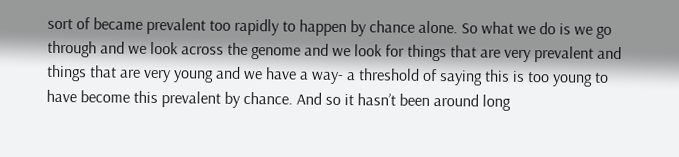sort of became prevalent too rapidly to happen by chance alone. So what we do is we go through and we look across the genome and we look for things that are very prevalent and things that are very young and we have a way- a threshold of saying this is too young to have become this prevalent by chance. And so it hasn’t been around long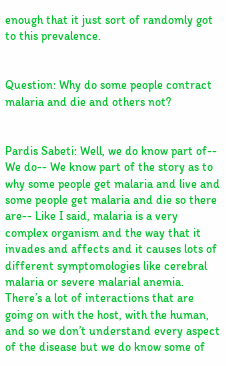enough that it just sort of randomly got to this prevalence.


Question: Why do some people contract malaria and die and others not?


Pardis Sabeti: Well, we do know part of-- We do-- We know part of the story as to why some people get malaria and live and some people get malaria and die so there are-- Like I said, malaria is a very complex organism and the way that it invades and affects and it causes lots of different symptomologies like cerebral malaria or severe malarial anemia. There’s a lot of interactions that are going on with the host, with the human, and so we don’t understand every aspect of the disease but we do know some of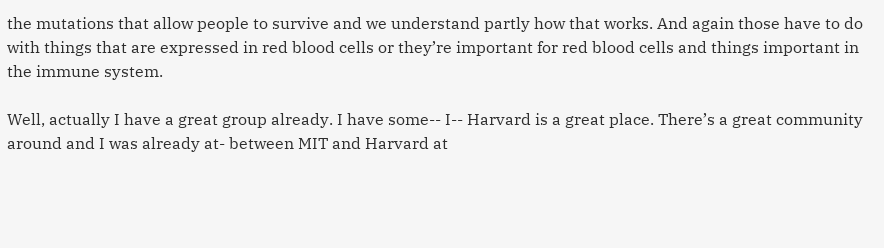the mutations that allow people to survive and we understand partly how that works. And again those have to do with things that are expressed in red blood cells or they’re important for red blood cells and things important in the immune system.

Well, actually I have a great group already. I have some-- I-- Harvard is a great place. There’s a great community around and I was already at- between MIT and Harvard at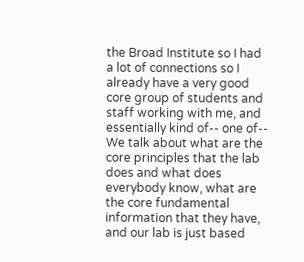the Broad Institute so I had a lot of connections so I already have a very good core group of students and staff working with me, and essentially kind of-- one of-- We talk about what are the core principles that the lab does and what does everybody know, what are the core fundamental information that they have, and our lab is just based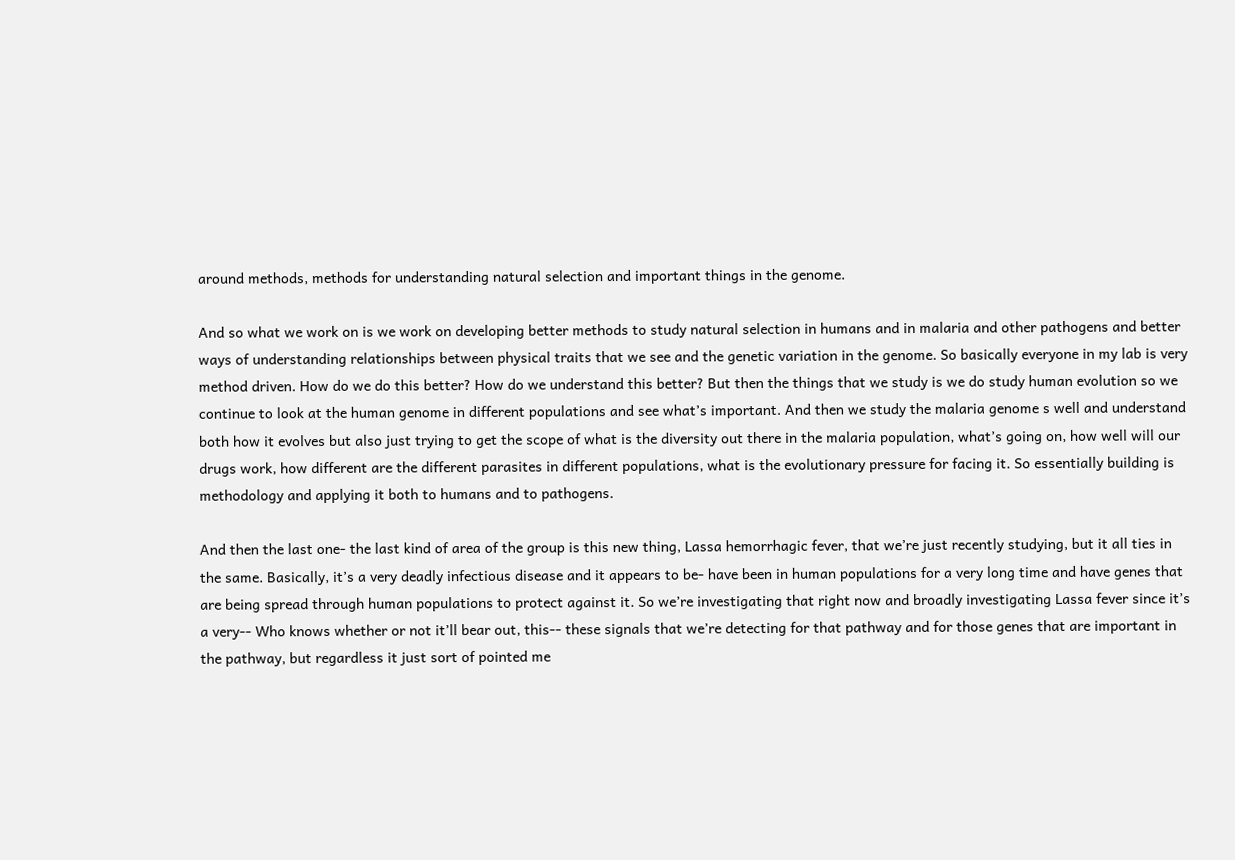around methods, methods for understanding natural selection and important things in the genome.

And so what we work on is we work on developing better methods to study natural selection in humans and in malaria and other pathogens and better ways of understanding relationships between physical traits that we see and the genetic variation in the genome. So basically everyone in my lab is very method driven. How do we do this better? How do we understand this better? But then the things that we study is we do study human evolution so we continue to look at the human genome in different populations and see what’s important. And then we study the malaria genome s well and understand both how it evolves but also just trying to get the scope of what is the diversity out there in the malaria population, what’s going on, how well will our drugs work, how different are the different parasites in different populations, what is the evolutionary pressure for facing it. So essentially building is methodology and applying it both to humans and to pathogens.

And then the last one- the last kind of area of the group is this new thing, Lassa hemorrhagic fever, that we’re just recently studying, but it all ties in the same. Basically, it’s a very deadly infectious disease and it appears to be- have been in human populations for a very long time and have genes that are being spread through human populations to protect against it. So we’re investigating that right now and broadly investigating Lassa fever since it’s a very-- Who knows whether or not it’ll bear out, this-- these signals that we’re detecting for that pathway and for those genes that are important in the pathway, but regardless it just sort of pointed me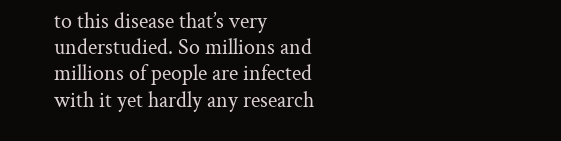to this disease that’s very understudied. So millions and millions of people are infected with it yet hardly any research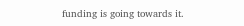funding is going towards it.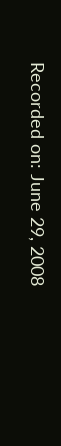Recorded on: June 29, 2008